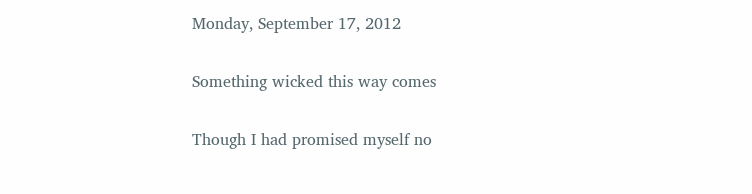Monday, September 17, 2012

Something wicked this way comes

Though I had promised myself no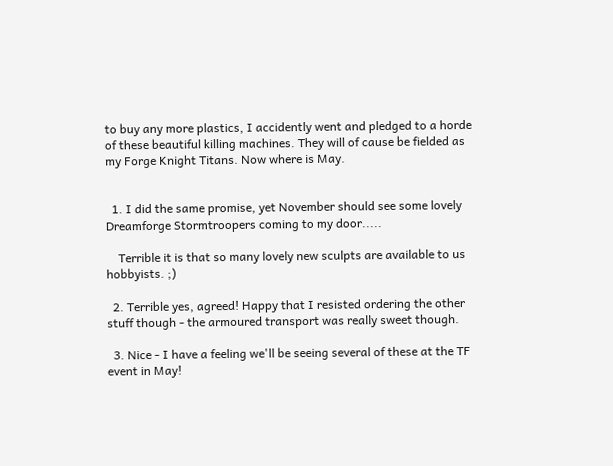to buy any more plastics, I accidently went and pledged to a horde of these beautiful killing machines. They will of cause be fielded as my Forge Knight Titans. Now where is May.


  1. I did the same promise, yet November should see some lovely Dreamforge Stormtroopers coming to my door.....

    Terrible it is that so many lovely new sculpts are available to us hobbyists. ;)

  2. Terrible yes, agreed! Happy that I resisted ordering the other stuff though - the armoured transport was really sweet though.

  3. Nice - I have a feeling we'll be seeing several of these at the TF event in May!